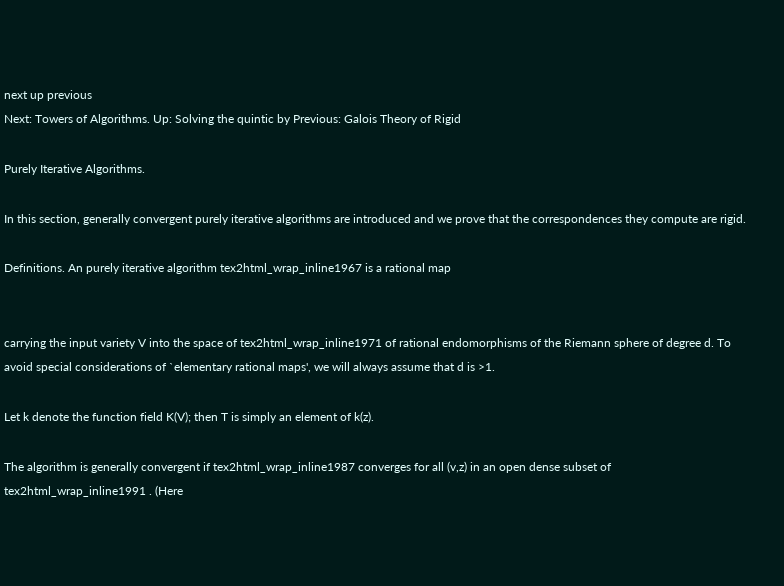next up previous
Next: Towers of Algorithms. Up: Solving the quintic by Previous: Galois Theory of Rigid

Purely Iterative Algorithms.

In this section, generally convergent purely iterative algorithms are introduced and we prove that the correspondences they compute are rigid.

Definitions. An purely iterative algorithm tex2html_wrap_inline1967 is a rational map


carrying the input variety V into the space of tex2html_wrap_inline1971 of rational endomorphisms of the Riemann sphere of degree d. To avoid special considerations of `elementary rational maps', we will always assume that d is >1.

Let k denote the function field K(V); then T is simply an element of k(z).

The algorithm is generally convergent if tex2html_wrap_inline1987 converges for all (v,z) in an open dense subset of tex2html_wrap_inline1991 . (Here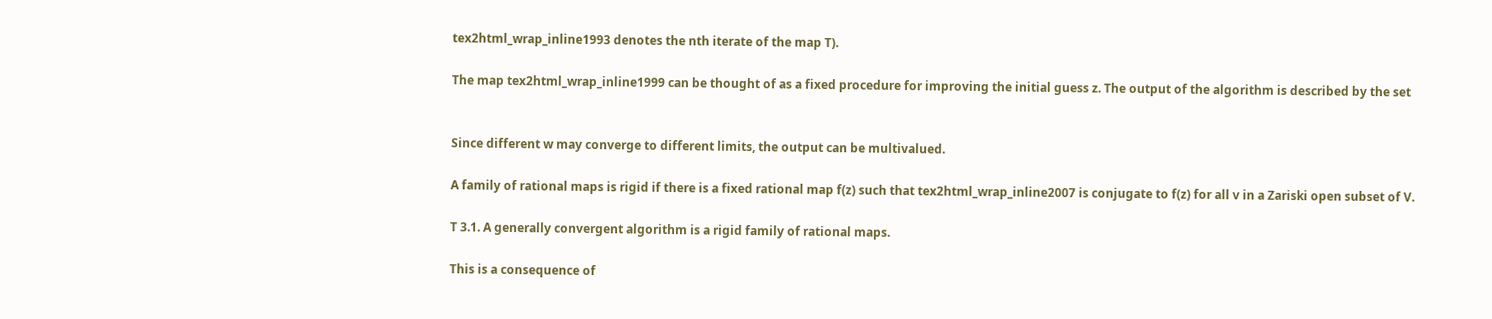tex2html_wrap_inline1993 denotes the nth iterate of the map T).

The map tex2html_wrap_inline1999 can be thought of as a fixed procedure for improving the initial guess z. The output of the algorithm is described by the set


Since different w may converge to different limits, the output can be multivalued.

A family of rational maps is rigid if there is a fixed rational map f(z) such that tex2html_wrap_inline2007 is conjugate to f(z) for all v in a Zariski open subset of V.

T 3.1. A generally convergent algorithm is a rigid family of rational maps.

This is a consequence of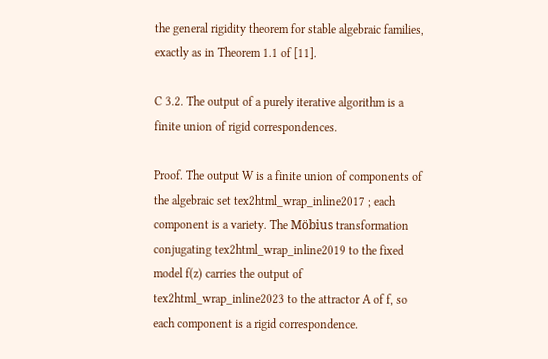the general rigidity theorem for stable algebraic families, exactly as in Theorem 1.1 of [11].

C 3.2. The output of a purely iterative algorithm is a finite union of rigid correspondences.

Proof. The output W is a finite union of components of the algebraic set tex2html_wrap_inline2017 ; each component is a variety. The Möbius transformation conjugating tex2html_wrap_inline2019 to the fixed model f(z) carries the output of tex2html_wrap_inline2023 to the attractor A of f, so each component is a rigid correspondence.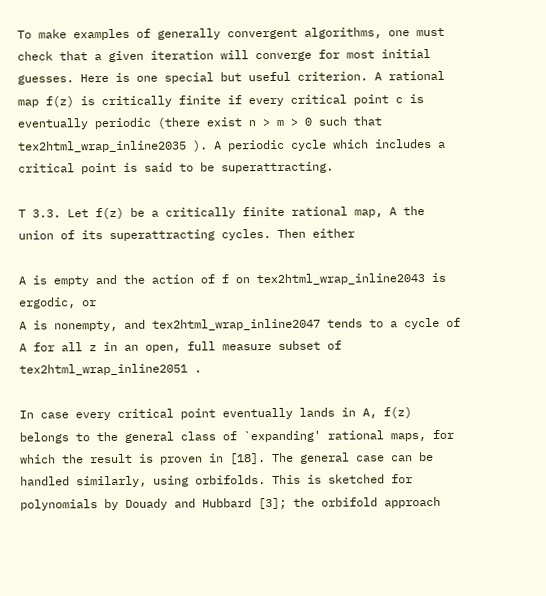To make examples of generally convergent algorithms, one must check that a given iteration will converge for most initial guesses. Here is one special but useful criterion. A rational map f(z) is critically finite if every critical point c is eventually periodic (there exist n > m > 0 such that tex2html_wrap_inline2035 ). A periodic cycle which includes a critical point is said to be superattracting.

T 3.3. Let f(z) be a critically finite rational map, A the union of its superattracting cycles. Then either

A is empty and the action of f on tex2html_wrap_inline2043 is ergodic, or
A is nonempty, and tex2html_wrap_inline2047 tends to a cycle of A for all z in an open, full measure subset of tex2html_wrap_inline2051 .

In case every critical point eventually lands in A, f(z) belongs to the general class of `expanding' rational maps, for which the result is proven in [18]. The general case can be handled similarly, using orbifolds. This is sketched for polynomials by Douady and Hubbard [3]; the orbifold approach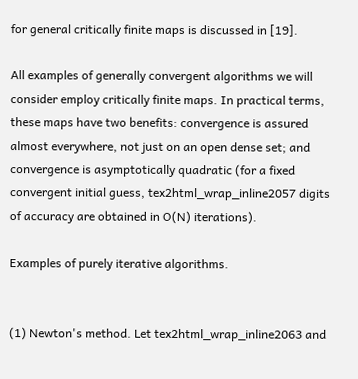for general critically finite maps is discussed in [19].

All examples of generally convergent algorithms we will consider employ critically finite maps. In practical terms, these maps have two benefits: convergence is assured almost everywhere, not just on an open dense set; and convergence is asymptotically quadratic (for a fixed convergent initial guess, tex2html_wrap_inline2057 digits of accuracy are obtained in O(N) iterations).

Examples of purely iterative algorithms.


(1) Newton's method. Let tex2html_wrap_inline2063 and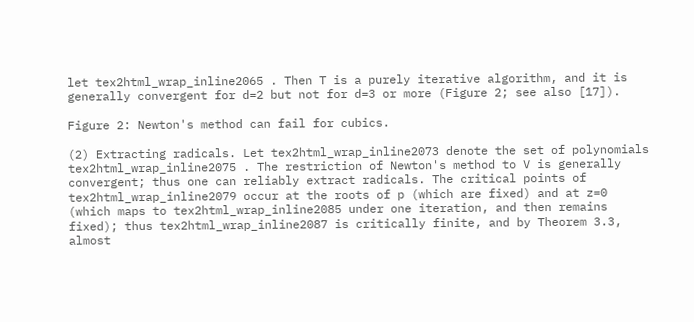let tex2html_wrap_inline2065 . Then T is a purely iterative algorithm, and it is generally convergent for d=2 but not for d=3 or more (Figure 2; see also [17]).

Figure 2: Newton's method can fail for cubics.

(2) Extracting radicals. Let tex2html_wrap_inline2073 denote the set of polynomials tex2html_wrap_inline2075 . The restriction of Newton's method to V is generally convergent; thus one can reliably extract radicals. The critical points of tex2html_wrap_inline2079 occur at the roots of p (which are fixed) and at z=0 (which maps to tex2html_wrap_inline2085 under one iteration, and then remains fixed); thus tex2html_wrap_inline2087 is critically finite, and by Theorem 3.3, almost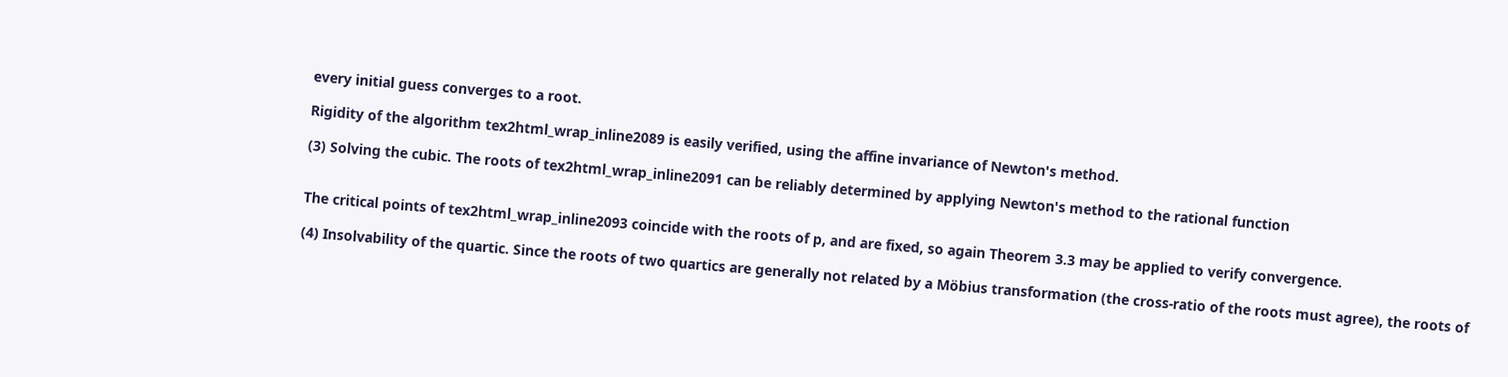every initial guess converges to a root.

Rigidity of the algorithm tex2html_wrap_inline2089 is easily verified, using the affine invariance of Newton's method.

(3) Solving the cubic. The roots of tex2html_wrap_inline2091 can be reliably determined by applying Newton's method to the rational function


The critical points of tex2html_wrap_inline2093 coincide with the roots of p, and are fixed, so again Theorem 3.3 may be applied to verify convergence.

(4) Insolvability of the quartic. Since the roots of two quartics are generally not related by a Möbius transformation (the cross-ratio of the roots must agree), the roots of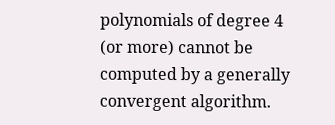polynomials of degree 4 (or more) cannot be computed by a generally convergent algorithm.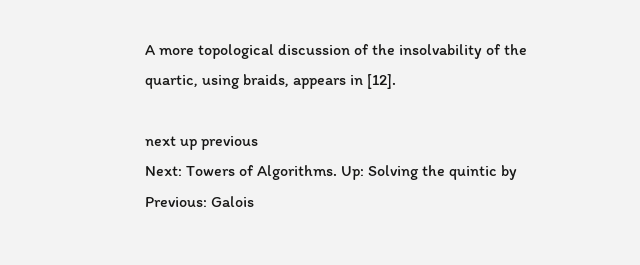A more topological discussion of the insolvability of the quartic, using braids, appears in [12].

next up previous
Next: Towers of Algorithms. Up: Solving the quintic by Previous: Galois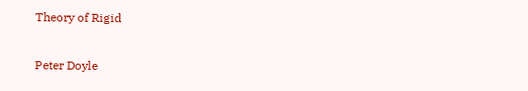Theory of Rigid

Peter Doyle